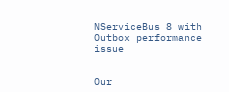NServiceBus 8 with Outbox performance issue


Our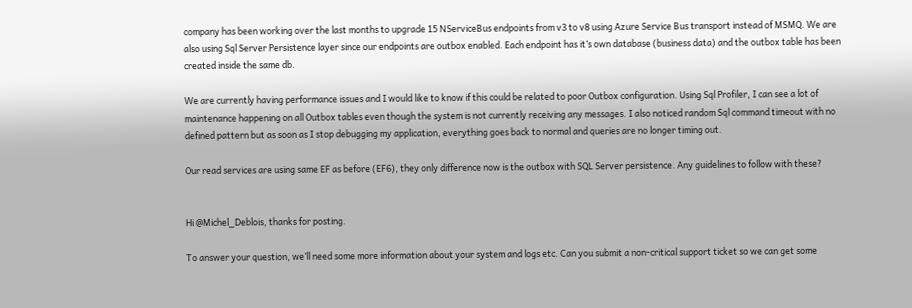company has been working over the last months to upgrade 15 NServiceBus endpoints from v3 to v8 using Azure Service Bus transport instead of MSMQ. We are also using Sql Server Persistence layer since our endpoints are outbox enabled. Each endpoint has it’s own database (business data) and the outbox table has been created inside the same db.

We are currently having performance issues and I would like to know if this could be related to poor Outbox configuration. Using Sql Profiler, I can see a lot of maintenance happening on all Outbox tables even though the system is not currently receiving any messages. I also noticed random Sql command timeout with no defined pattern but as soon as I stop debugging my application, everything goes back to normal and queries are no longer timing out.

Our read services are using same EF as before (EF6), they only difference now is the outbox with SQL Server persistence. Any guidelines to follow with these?


Hi @Michel_Deblois, thanks for posting.

To answer your question, we’ll need some more information about your system and logs etc. Can you submit a non-critical support ticket so we can get some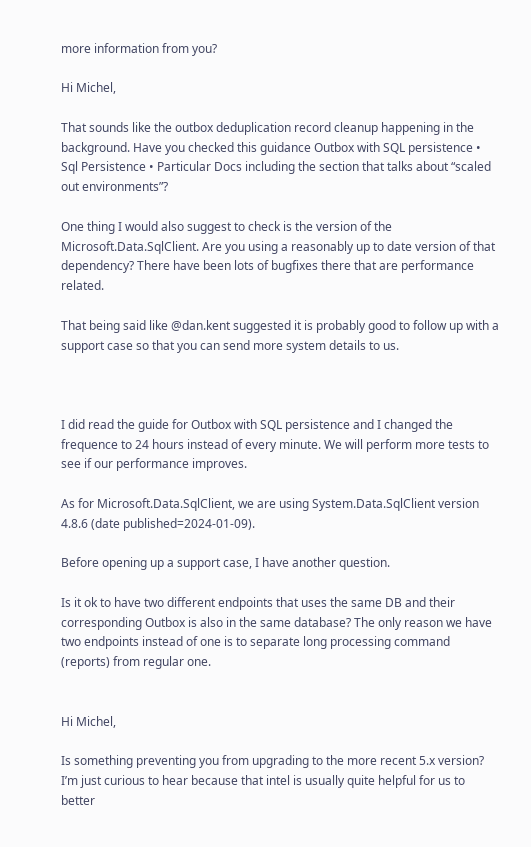more information from you?

Hi Michel,

That sounds like the outbox deduplication record cleanup happening in the background. Have you checked this guidance Outbox with SQL persistence • Sql Persistence • Particular Docs including the section that talks about “scaled out environments”?

One thing I would also suggest to check is the version of the Microsoft.Data.SqlClient. Are you using a reasonably up to date version of that dependency? There have been lots of bugfixes there that are performance related.

That being said like @dan.kent suggested it is probably good to follow up with a support case so that you can send more system details to us.



I did read the guide for Outbox with SQL persistence and I changed the frequence to 24 hours instead of every minute. We will perform more tests to see if our performance improves.

As for Microsoft.Data.SqlClient, we are using System.Data.SqlClient version 4.8.6 (date published=2024-01-09).

Before opening up a support case, I have another question.

Is it ok to have two different endpoints that uses the same DB and their corresponding Outbox is also in the same database? The only reason we have two endpoints instead of one is to separate long processing command (reports) from regular one.


Hi Michel,

Is something preventing you from upgrading to the more recent 5.x version? I’m just curious to hear because that intel is usually quite helpful for us to better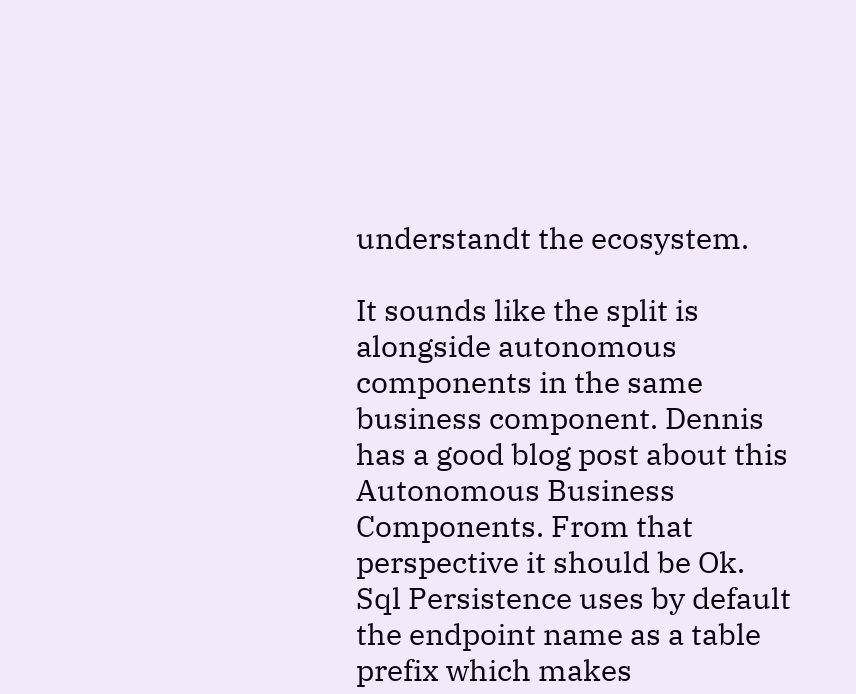understandt the ecosystem.

It sounds like the split is alongside autonomous components in the same business component. Dennis has a good blog post about this Autonomous Business Components. From that perspective it should be Ok. Sql Persistence uses by default the endpoint name as a table prefix which makes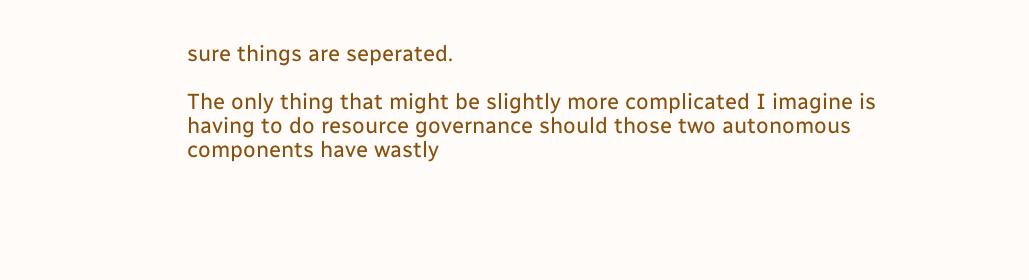sure things are seperated.

The only thing that might be slightly more complicated I imagine is having to do resource governance should those two autonomous components have wastly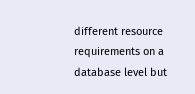different resource requirements on a database level but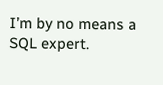I’m by no means a SQL expert.